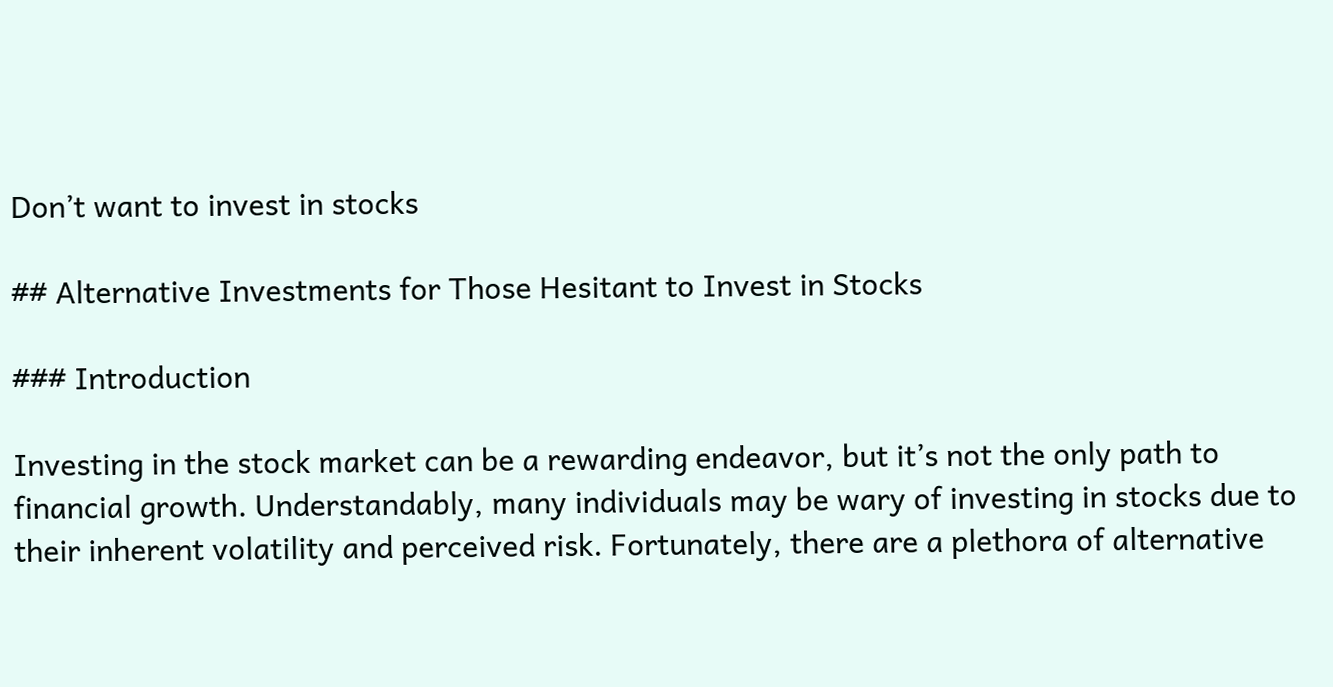Don’t want to invest in stocks

## Alternative Investments for Those Hesitant to Invest in Stocks

### Introduction

Investing in the stock market can be a rewarding endeavor, but it’s not the only path to financial growth. Understandably, many individuals may be wary of investing in stocks due to their inherent volatility and perceived risk. Fortunately, there are a plethora of alternative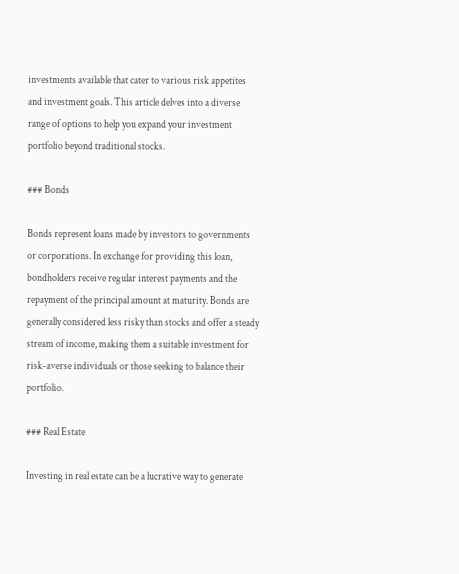investments available that cater to various risk appetites and investment goals. This article delves into a diverse range of options to help you expand your investment portfolio beyond traditional stocks.

### Bonds

Bonds represent loans made by investors to governments or corporations. In exchange for providing this loan, bondholders receive regular interest payments and the repayment of the principal amount at maturity. Bonds are generally considered less risky than stocks and offer a steady stream of income, making them a suitable investment for risk-averse individuals or those seeking to balance their portfolio.

### Real Estate

Investing in real estate can be a lucrative way to generate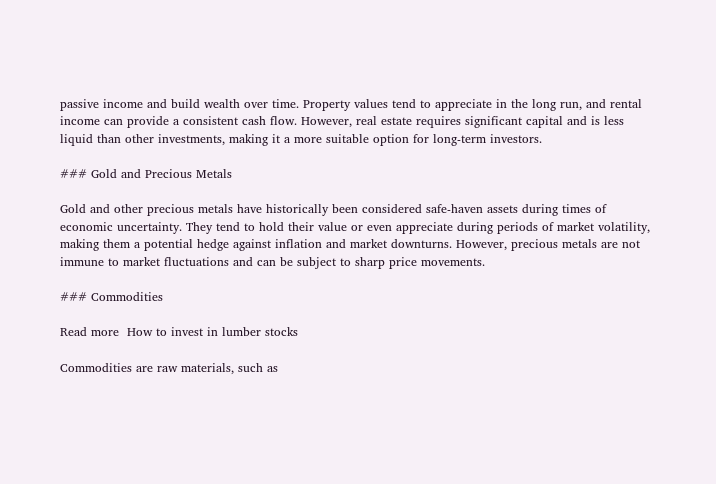passive income and build wealth over time. Property values tend to appreciate in the long run, and rental income can provide a consistent cash flow. However, real estate requires significant capital and is less liquid than other investments, making it a more suitable option for long-term investors.

### Gold and Precious Metals

Gold and other precious metals have historically been considered safe-haven assets during times of economic uncertainty. They tend to hold their value or even appreciate during periods of market volatility, making them a potential hedge against inflation and market downturns. However, precious metals are not immune to market fluctuations and can be subject to sharp price movements.

### Commodities

Read more  How to invest in lumber stocks

Commodities are raw materials, such as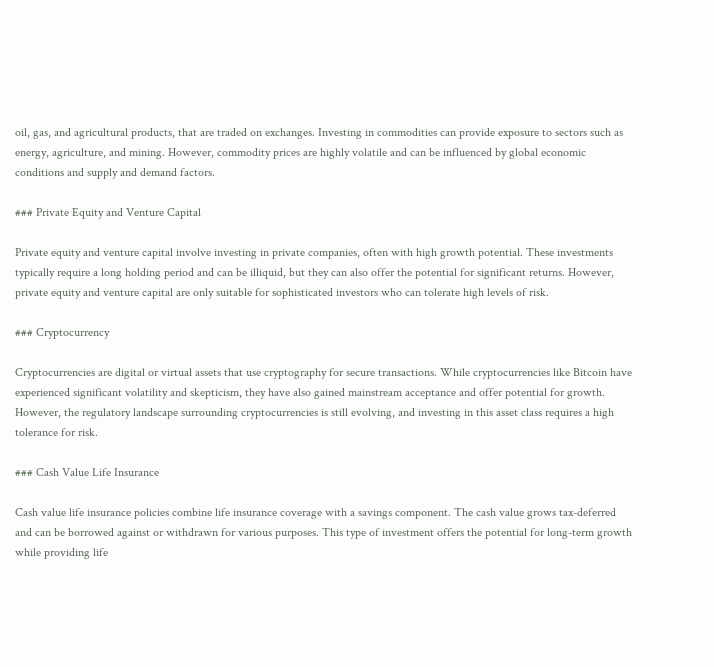oil, gas, and agricultural products, that are traded on exchanges. Investing in commodities can provide exposure to sectors such as energy, agriculture, and mining. However, commodity prices are highly volatile and can be influenced by global economic conditions and supply and demand factors.

### Private Equity and Venture Capital

Private equity and venture capital involve investing in private companies, often with high growth potential. These investments typically require a long holding period and can be illiquid, but they can also offer the potential for significant returns. However, private equity and venture capital are only suitable for sophisticated investors who can tolerate high levels of risk.

### Cryptocurrency

Cryptocurrencies are digital or virtual assets that use cryptography for secure transactions. While cryptocurrencies like Bitcoin have experienced significant volatility and skepticism, they have also gained mainstream acceptance and offer potential for growth. However, the regulatory landscape surrounding cryptocurrencies is still evolving, and investing in this asset class requires a high tolerance for risk.

### Cash Value Life Insurance

Cash value life insurance policies combine life insurance coverage with a savings component. The cash value grows tax-deferred and can be borrowed against or withdrawn for various purposes. This type of investment offers the potential for long-term growth while providing life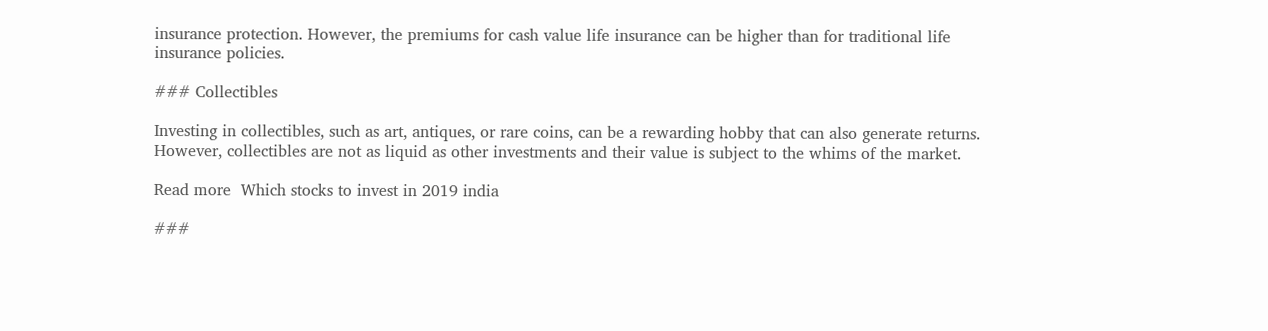insurance protection. However, the premiums for cash value life insurance can be higher than for traditional life insurance policies.

### Collectibles

Investing in collectibles, such as art, antiques, or rare coins, can be a rewarding hobby that can also generate returns. However, collectibles are not as liquid as other investments and their value is subject to the whims of the market.

Read more  Which stocks to invest in 2019 india

###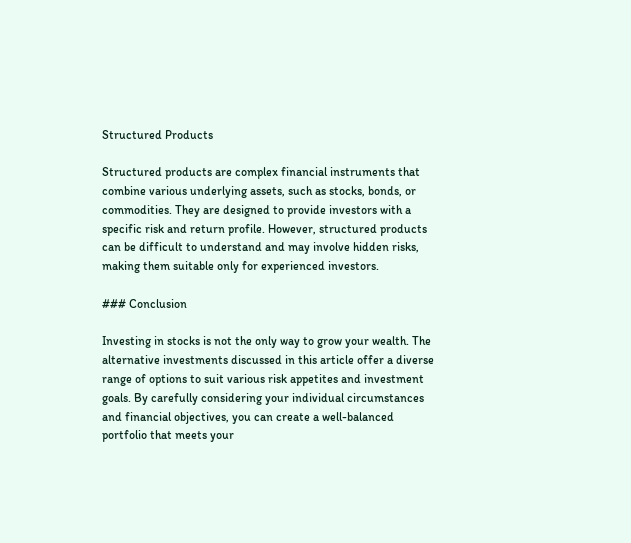Structured Products

Structured products are complex financial instruments that combine various underlying assets, such as stocks, bonds, or commodities. They are designed to provide investors with a specific risk and return profile. However, structured products can be difficult to understand and may involve hidden risks, making them suitable only for experienced investors.

### Conclusion

Investing in stocks is not the only way to grow your wealth. The alternative investments discussed in this article offer a diverse range of options to suit various risk appetites and investment goals. By carefully considering your individual circumstances and financial objectives, you can create a well-balanced portfolio that meets your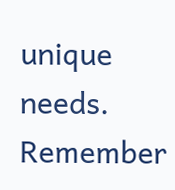unique needs. Remember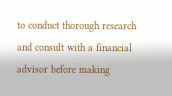to conduct thorough research and consult with a financial advisor before making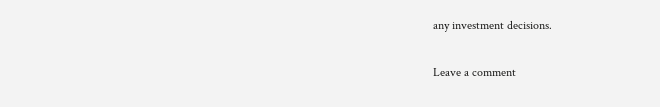any investment decisions.

Leave a comment